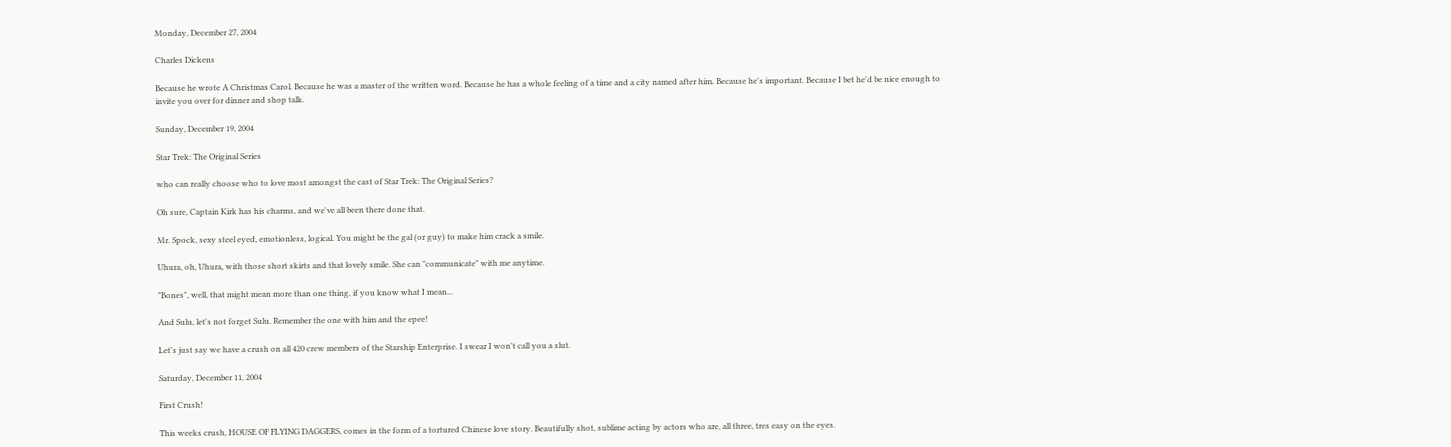Monday, December 27, 2004

Charles Dickens

Because he wrote A Christmas Carol. Because he was a master of the written word. Because he has a whole feeling of a time and a city named after him. Because he's important. Because I bet he'd be nice enough to invite you over for dinner and shop talk.

Sunday, December 19, 2004

Star Trek: The Original Series

who can really choose who to love most amongst the cast of Star Trek: The Original Series?

Oh sure, Captain Kirk has his charms, and we've all been there done that.

Mr. Spock, sexy steel eyed, emotionless, logical. You might be the gal (or guy) to make him crack a smile.

Uhura, oh, Uhura, with those short skirts and that lovely smile. She can "communicate" with me anytime.

"Bones", well, that might mean more than one thing, if you know what I mean...

And Sulu, let's not forget Sulu. Remember the one with him and the epee!

Let's just say we have a crush on all 420 crew members of the Starship Enterprise. I swear I won't call you a slut.

Saturday, December 11, 2004

First Crush!

This weeks crush, HOUSE OF FLYING DAGGERS, comes in the form of a tortured Chinese love story. Beautifully shot, sublime acting by actors who are, all three, tres easy on the eyes.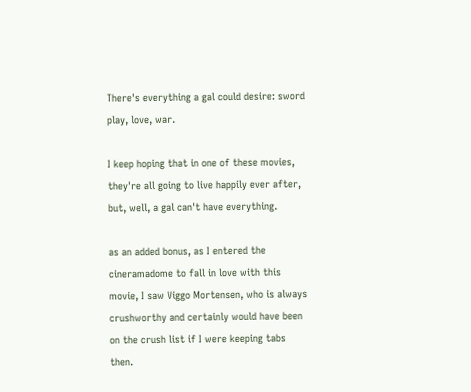There's everything a gal could desire: sword play, love, war.

I keep hoping that in one of these movies, they're all going to live happily ever after, but, well, a gal can't have everything.

as an added bonus, as I entered the cineramadome to fall in love with this movie, I saw Viggo Mortensen, who is always crushworthy and certainly would have been on the crush list if I were keeping tabs then.